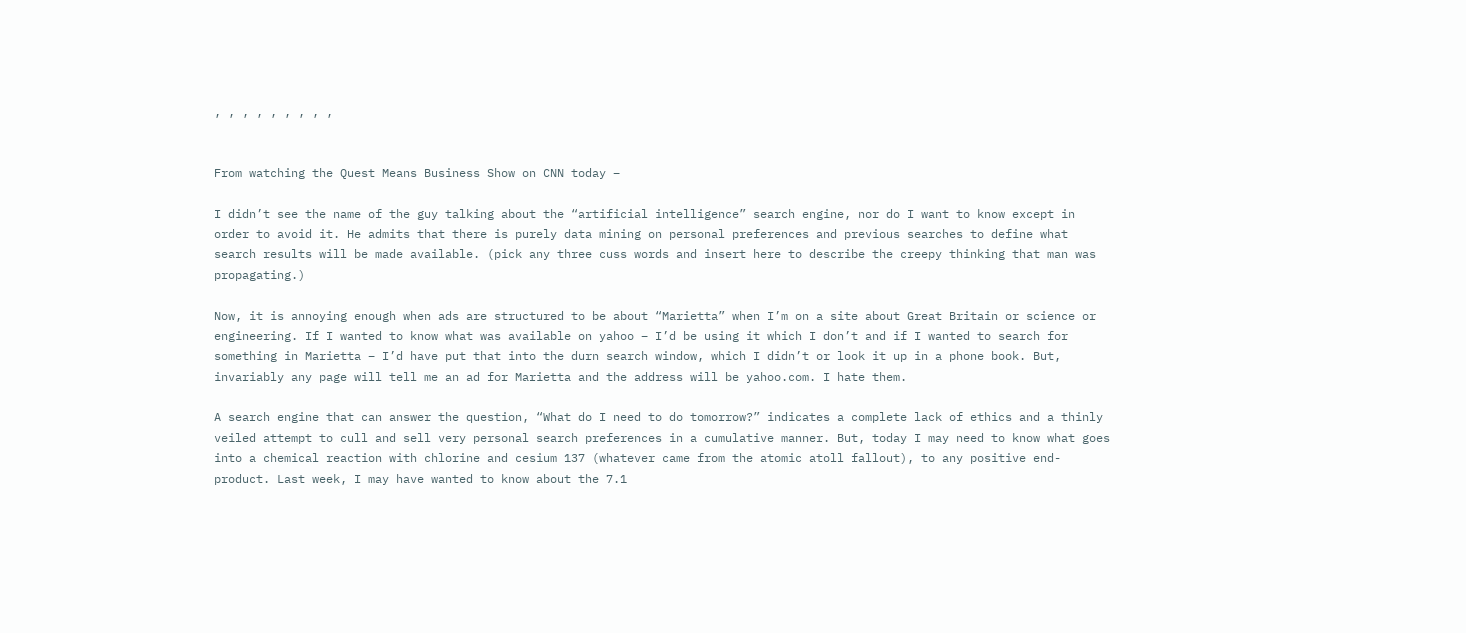, , , , , , , , ,


From watching the Quest Means Business Show on CNN today –

I didn’t see the name of the guy talking about the “artificial intelligence” search engine, nor do I want to know except in order to avoid it. He admits that there is purely data mining on personal preferences and previous searches to define what search results will be made available. (pick any three cuss words and insert here to describe the creepy thinking that man was propagating.)

Now, it is annoying enough when ads are structured to be about “Marietta” when I’m on a site about Great Britain or science or engineering. If I wanted to know what was available on yahoo – I’d be using it which I don’t and if I wanted to search for something in Marietta – I’d have put that into the durn search window, which I didn’t or look it up in a phone book. But, invariably any page will tell me an ad for Marietta and the address will be yahoo.com. I hate them.

A search engine that can answer the question, “What do I need to do tomorrow?” indicates a complete lack of ethics and a thinly veiled attempt to cull and sell very personal search preferences in a cumulative manner. But, today I may need to know what goes into a chemical reaction with chlorine and cesium 137 (whatever came from the atomic atoll fallout), to any positive end-product. Last week, I may have wanted to know about the 7.1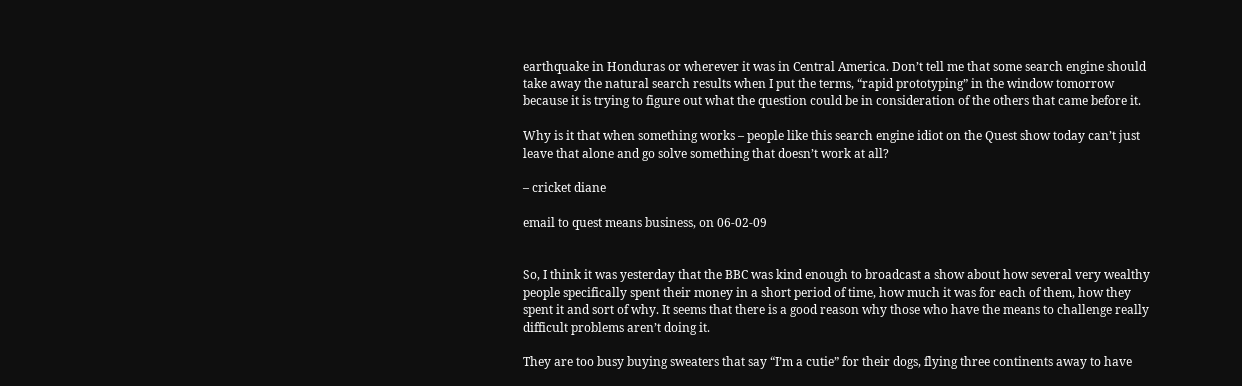earthquake in Honduras or wherever it was in Central America. Don’t tell me that some search engine should take away the natural search results when I put the terms, “rapid prototyping” in the window tomorrow because it is trying to figure out what the question could be in consideration of the others that came before it.

Why is it that when something works – people like this search engine idiot on the Quest show today can’t just leave that alone and go solve something that doesn’t work at all?

– cricket diane

email to quest means business, on 06-02-09


So, I think it was yesterday that the BBC was kind enough to broadcast a show about how several very wealthy people specifically spent their money in a short period of time, how much it was for each of them, how they spent it and sort of why. It seems that there is a good reason why those who have the means to challenge really difficult problems aren’t doing it.

They are too busy buying sweaters that say “I’m a cutie” for their dogs, flying three continents away to have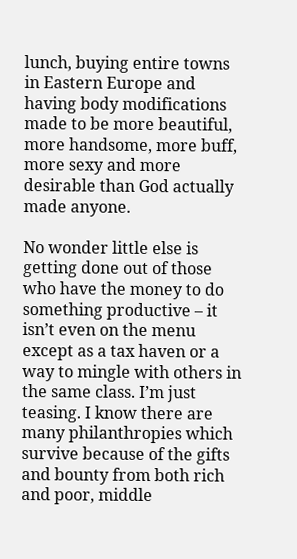lunch, buying entire towns in Eastern Europe and having body modifications made to be more beautiful, more handsome, more buff, more sexy and more desirable than God actually made anyone.

No wonder little else is getting done out of those who have the money to do something productive – it isn’t even on the menu except as a tax haven or a way to mingle with others in the same class. I’m just teasing. I know there are many philanthropies which survive because of the gifts and bounty from both rich and poor, middle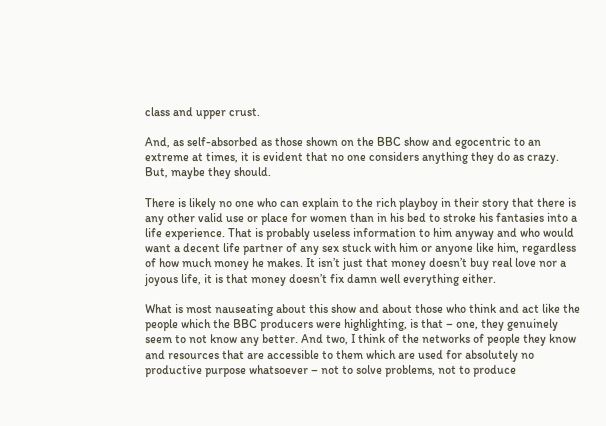class and upper crust.

And, as self-absorbed as those shown on the BBC show and egocentric to an extreme at times, it is evident that no one considers anything they do as crazy. But, maybe they should.

There is likely no one who can explain to the rich playboy in their story that there is any other valid use or place for women than in his bed to stroke his fantasies into a life experience. That is probably useless information to him anyway and who would want a decent life partner of any sex stuck with him or anyone like him, regardless of how much money he makes. It isn’t just that money doesn’t buy real love nor a joyous life, it is that money doesn’t fix damn well everything either.

What is most nauseating about this show and about those who think and act like the people which the BBC producers were highlighting, is that – one, they genuinely seem to not know any better. And two, I think of the networks of people they know and resources that are accessible to them which are used for absolutely no productive purpose whatsoever – not to solve problems, not to produce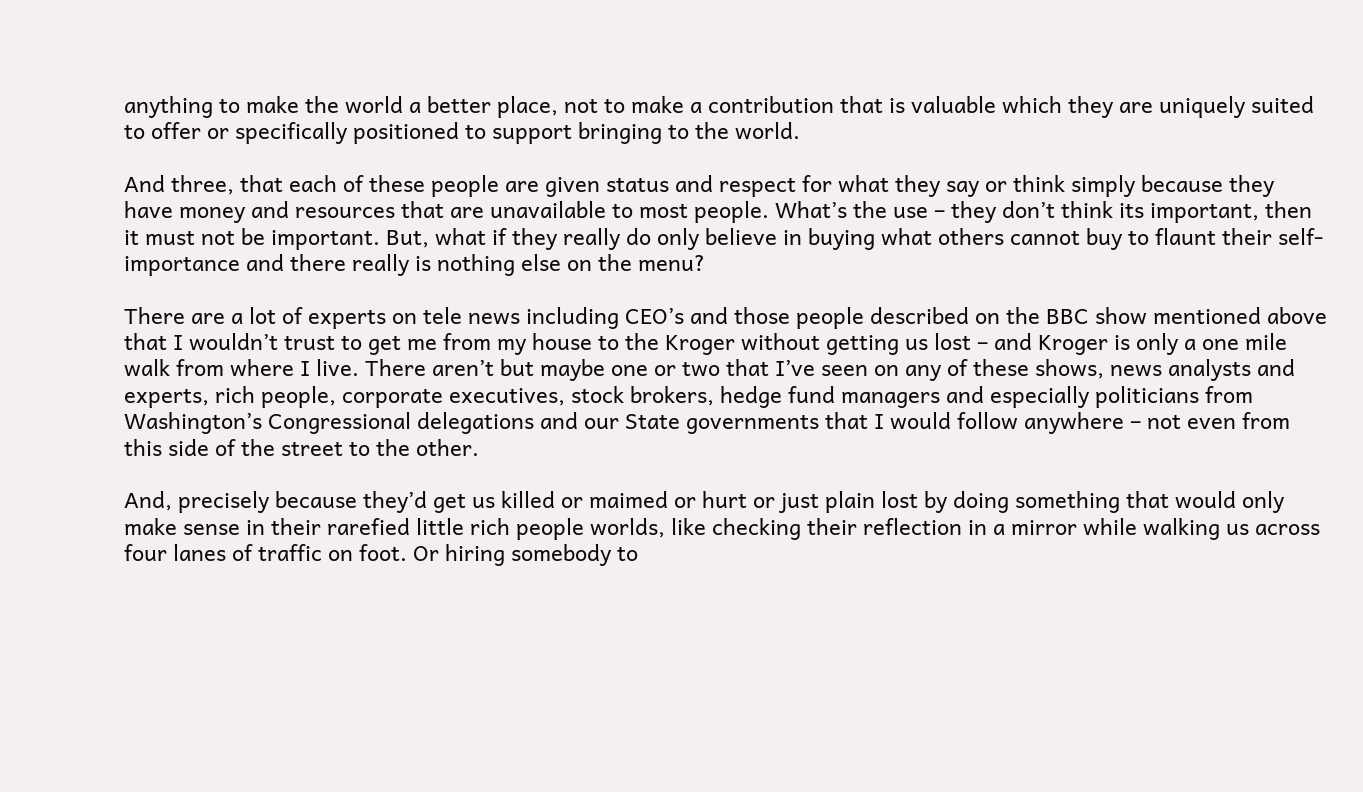anything to make the world a better place, not to make a contribution that is valuable which they are uniquely suited to offer or specifically positioned to support bringing to the world.

And three, that each of these people are given status and respect for what they say or think simply because they have money and resources that are unavailable to most people. What’s the use – they don’t think its important, then it must not be important. But, what if they really do only believe in buying what others cannot buy to flaunt their self-importance and there really is nothing else on the menu?

There are a lot of experts on tele news including CEO’s and those people described on the BBC show mentioned above that I wouldn’t trust to get me from my house to the Kroger without getting us lost – and Kroger is only a one mile walk from where I live. There aren’t but maybe one or two that I’ve seen on any of these shows, news analysts and experts, rich people, corporate executives, stock brokers, hedge fund managers and especially politicians from Washington’s Congressional delegations and our State governments that I would follow anywhere – not even from this side of the street to the other.

And, precisely because they’d get us killed or maimed or hurt or just plain lost by doing something that would only make sense in their rarefied little rich people worlds, like checking their reflection in a mirror while walking us across four lanes of traffic on foot. Or hiring somebody to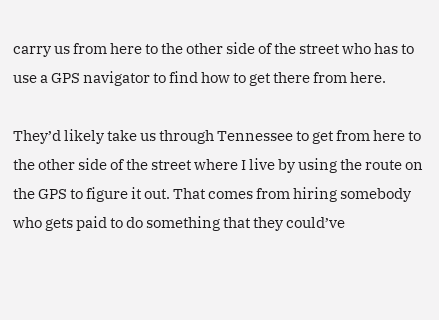carry us from here to the other side of the street who has to use a GPS navigator to find how to get there from here.

They’d likely take us through Tennessee to get from here to the other side of the street where I live by using the route on the GPS to figure it out. That comes from hiring somebody who gets paid to do something that they could’ve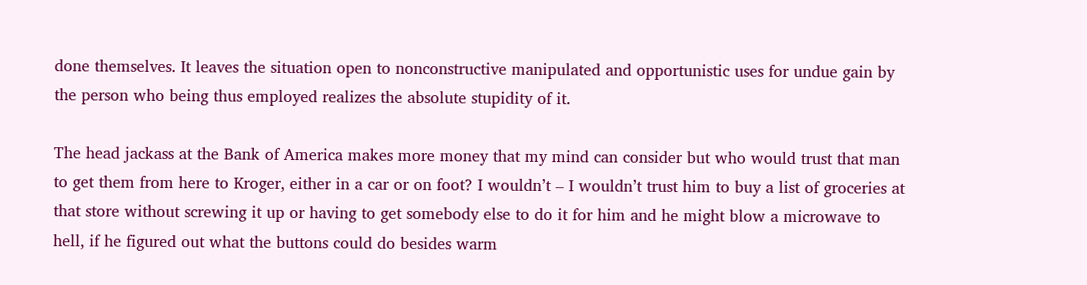done themselves. It leaves the situation open to nonconstructive manipulated and opportunistic uses for undue gain by the person who being thus employed realizes the absolute stupidity of it.

The head jackass at the Bank of America makes more money that my mind can consider but who would trust that man to get them from here to Kroger, either in a car or on foot? I wouldn’t – I wouldn’t trust him to buy a list of groceries at that store without screwing it up or having to get somebody else to do it for him and he might blow a microwave to hell, if he figured out what the buttons could do besides warm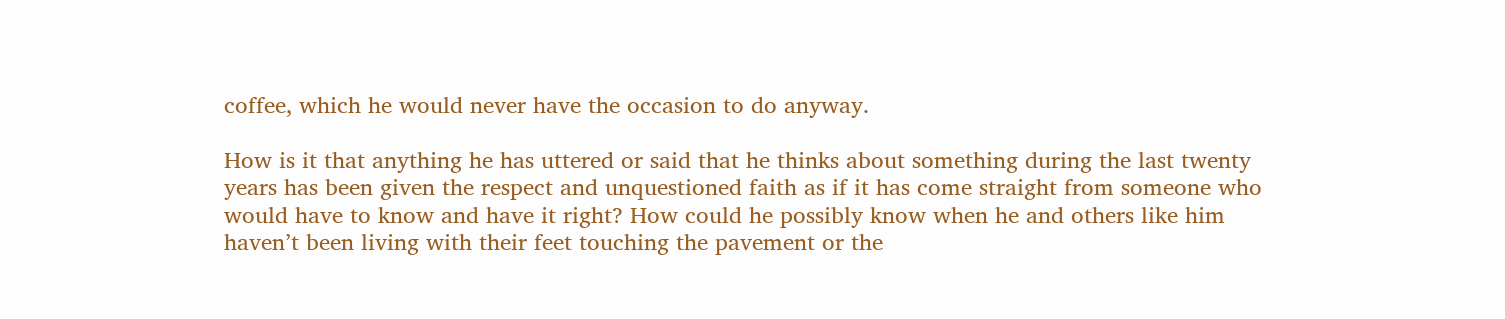coffee, which he would never have the occasion to do anyway.

How is it that anything he has uttered or said that he thinks about something during the last twenty years has been given the respect and unquestioned faith as if it has come straight from someone who would have to know and have it right? How could he possibly know when he and others like him haven’t been living with their feet touching the pavement or the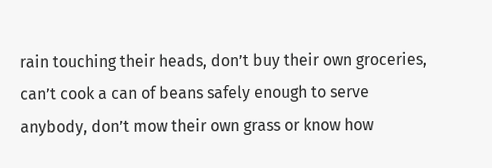rain touching their heads, don’t buy their own groceries, can’t cook a can of beans safely enough to serve anybody, don’t mow their own grass or know how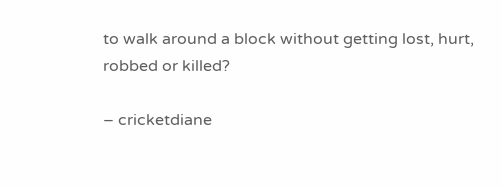to walk around a block without getting lost, hurt, robbed or killed?

– cricketdiane